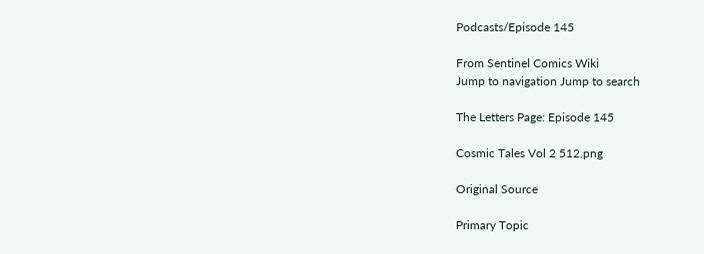Podcasts/Episode 145

From Sentinel Comics Wiki
Jump to navigation Jump to search

The Letters Page: Episode 145

Cosmic Tales Vol 2 512.png

Original Source

Primary Topic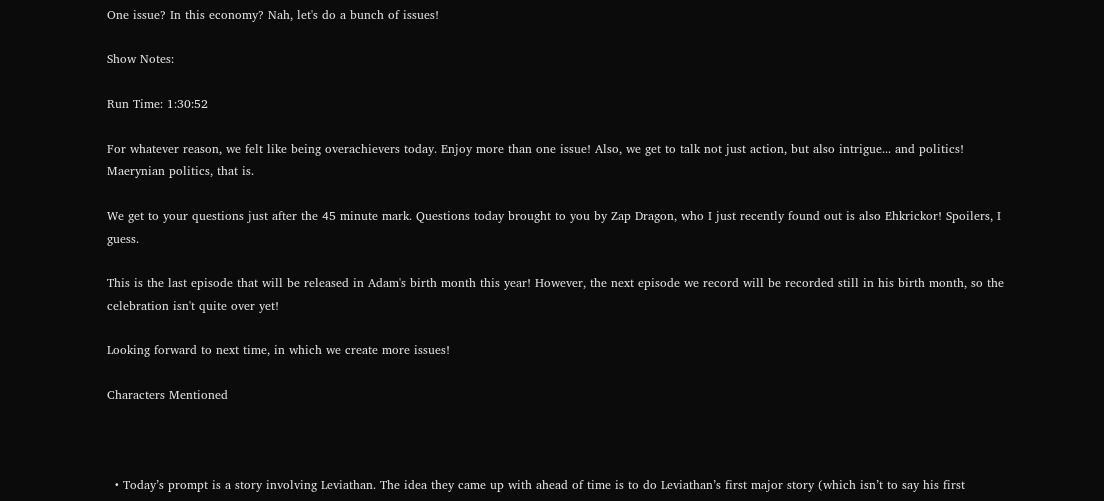One issue? In this economy? Nah, let's do a bunch of issues!

Show Notes:

Run Time: 1:30:52

For whatever reason, we felt like being overachievers today. Enjoy more than one issue! Also, we get to talk not just action, but also intrigue... and politics! Maerynian politics, that is.

We get to your questions just after the 45 minute mark. Questions today brought to you by Zap Dragon, who I just recently found out is also Ehkrickor! Spoilers, I guess.

This is the last episode that will be released in Adam's birth month this year! However, the next episode we record will be recorded still in his birth month, so the celebration isn't quite over yet!

Looking forward to next time, in which we create more issues!

Characters Mentioned



  • Today’s prompt is a story involving Leviathan. The idea they came up with ahead of time is to do Leviathan’s first major story (which isn’t to say his first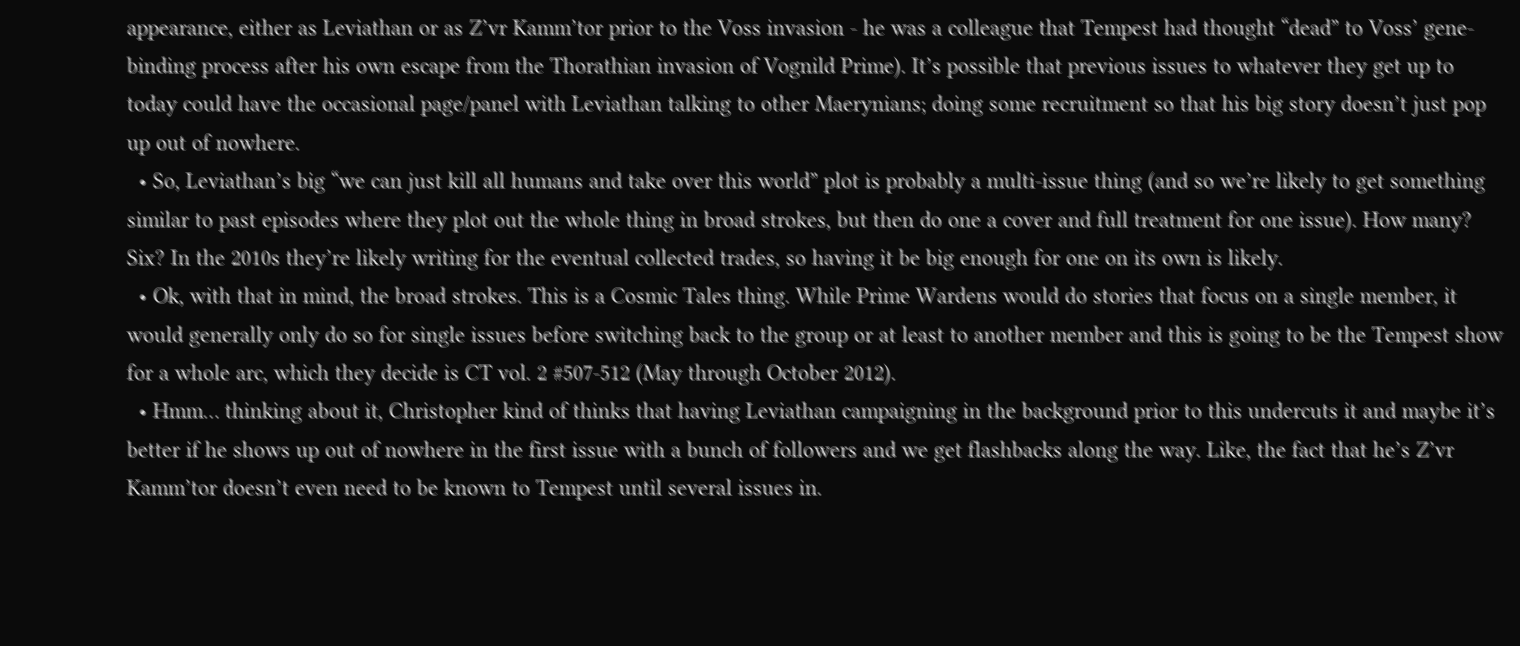appearance, either as Leviathan or as Z’vr Kamm’tor prior to the Voss invasion - he was a colleague that Tempest had thought “dead” to Voss’ gene-binding process after his own escape from the Thorathian invasion of Vognild Prime). It’s possible that previous issues to whatever they get up to today could have the occasional page/panel with Leviathan talking to other Maerynians; doing some recruitment so that his big story doesn’t just pop up out of nowhere.
  • So, Leviathan’s big “we can just kill all humans and take over this world” plot is probably a multi-issue thing (and so we’re likely to get something similar to past episodes where they plot out the whole thing in broad strokes, but then do one a cover and full treatment for one issue). How many? Six? In the 2010s they’re likely writing for the eventual collected trades, so having it be big enough for one on its own is likely.
  • Ok, with that in mind, the broad strokes. This is a Cosmic Tales thing. While Prime Wardens would do stories that focus on a single member, it would generally only do so for single issues before switching back to the group or at least to another member and this is going to be the Tempest show for a whole arc, which they decide is CT vol. 2 #507-512 (May through October 2012).
  • Hmm… thinking about it, Christopher kind of thinks that having Leviathan campaigning in the background prior to this undercuts it and maybe it’s better if he shows up out of nowhere in the first issue with a bunch of followers and we get flashbacks along the way. Like, the fact that he’s Z’vr Kamm’tor doesn’t even need to be known to Tempest until several issues in.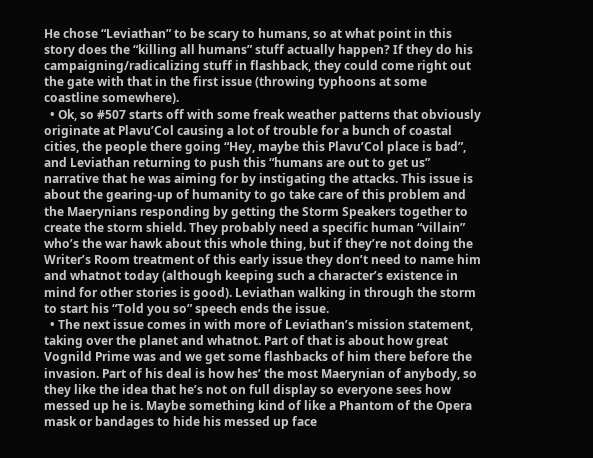He chose “Leviathan” to be scary to humans, so at what point in this story does the “killing all humans” stuff actually happen? If they do his campaigning/radicalizing stuff in flashback, they could come right out the gate with that in the first issue (throwing typhoons at some coastline somewhere).
  • Ok, so #507 starts off with some freak weather patterns that obviously originate at Plavu’Col causing a lot of trouble for a bunch of coastal cities, the people there going “Hey, maybe this Plavu’Col place is bad”, and Leviathan returning to push this “humans are out to get us” narrative that he was aiming for by instigating the attacks. This issue is about the gearing-up of humanity to go take care of this problem and the Maerynians responding by getting the Storm Speakers together to create the storm shield. They probably need a specific human “villain” who’s the war hawk about this whole thing, but if they’re not doing the Writer’s Room treatment of this early issue they don’t need to name him and whatnot today (although keeping such a character’s existence in mind for other stories is good). Leviathan walking in through the storm to start his “Told you so” speech ends the issue.
  • The next issue comes in with more of Leviathan’s mission statement, taking over the planet and whatnot. Part of that is about how great Vognild Prime was and we get some flashbacks of him there before the invasion. Part of his deal is how hes’ the most Maerynian of anybody, so they like the idea that he’s not on full display so everyone sees how messed up he is. Maybe something kind of like a Phantom of the Opera mask or bandages to hide his messed up face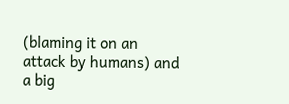(blaming it on an attack by humans) and a big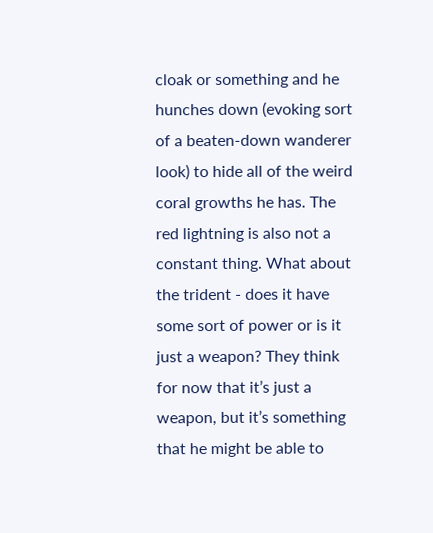cloak or something and he hunches down (evoking sort of a beaten-down wanderer look) to hide all of the weird coral growths he has. The red lightning is also not a constant thing. What about the trident - does it have some sort of power or is it just a weapon? They think for now that it’s just a weapon, but it’s something that he might be able to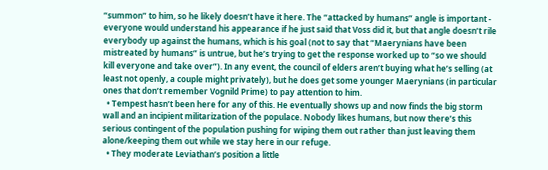“summon” to him, so he likely doesn’t have it here. The “attacked by humans” angle is important - everyone would understand his appearance if he just said that Voss did it, but that angle doesn’t rile everybody up against the humans, which is his goal (not to say that “Maerynians have been mistreated by humans” is untrue, but he’s trying to get the response worked up to “so we should kill everyone and take over”). In any event, the council of elders aren’t buying what he’s selling (at least not openly, a couple might privately), but he does get some younger Maerynians (in particular ones that don’t remember Vognild Prime) to pay attention to him.
  • Tempest hasn’t been here for any of this. He eventually shows up and now finds the big storm wall and an incipient militarization of the populace. Nobody likes humans, but now there’s this serious contingent of the population pushing for wiping them out rather than just leaving them alone/keeping them out while we stay here in our refuge.
  • They moderate Leviathan’s position a little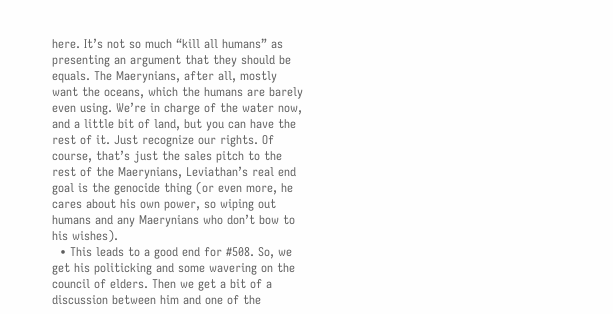here. It’s not so much “kill all humans” as presenting an argument that they should be equals. The Maerynians, after all, mostly want the oceans, which the humans are barely even using. We’re in charge of the water now, and a little bit of land, but you can have the rest of it. Just recognize our rights. Of course, that’s just the sales pitch to the rest of the Maerynians, Leviathan’s real end goal is the genocide thing (or even more, he cares about his own power, so wiping out humans and any Maerynians who don’t bow to his wishes).
  • This leads to a good end for #508. So, we get his politicking and some wavering on the council of elders. Then we get a bit of a discussion between him and one of the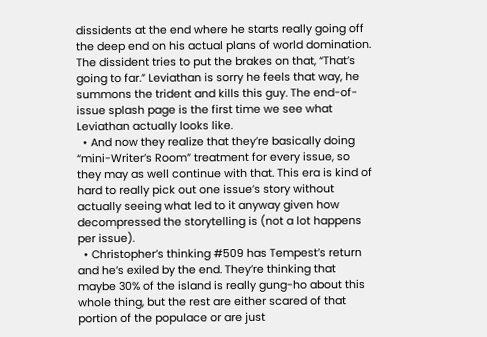dissidents at the end where he starts really going off the deep end on his actual plans of world domination. The dissident tries to put the brakes on that, “That’s going to far.” Leviathan is sorry he feels that way, he summons the trident and kills this guy. The end-of-issue splash page is the first time we see what Leviathan actually looks like.
  • And now they realize that they’re basically doing “mini-Writer’s Room” treatment for every issue, so they may as well continue with that. This era is kind of hard to really pick out one issue’s story without actually seeing what led to it anyway given how decompressed the storytelling is (not a lot happens per issue).
  • Christopher’s thinking #509 has Tempest’s return and he’s exiled by the end. They’re thinking that maybe 30% of the island is really gung-ho about this whole thing, but the rest are either scared of that portion of the populace or are just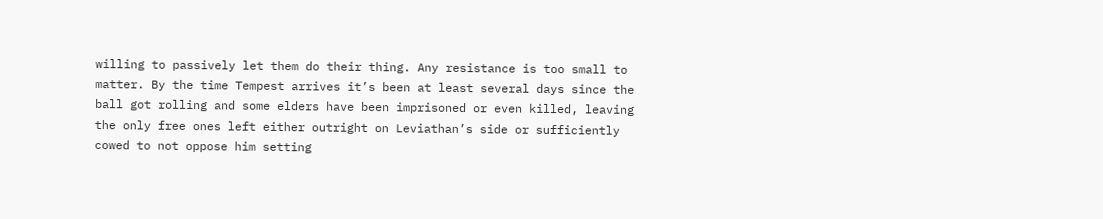willing to passively let them do their thing. Any resistance is too small to matter. By the time Tempest arrives it’s been at least several days since the ball got rolling and some elders have been imprisoned or even killed, leaving the only free ones left either outright on Leviathan’s side or sufficiently cowed to not oppose him setting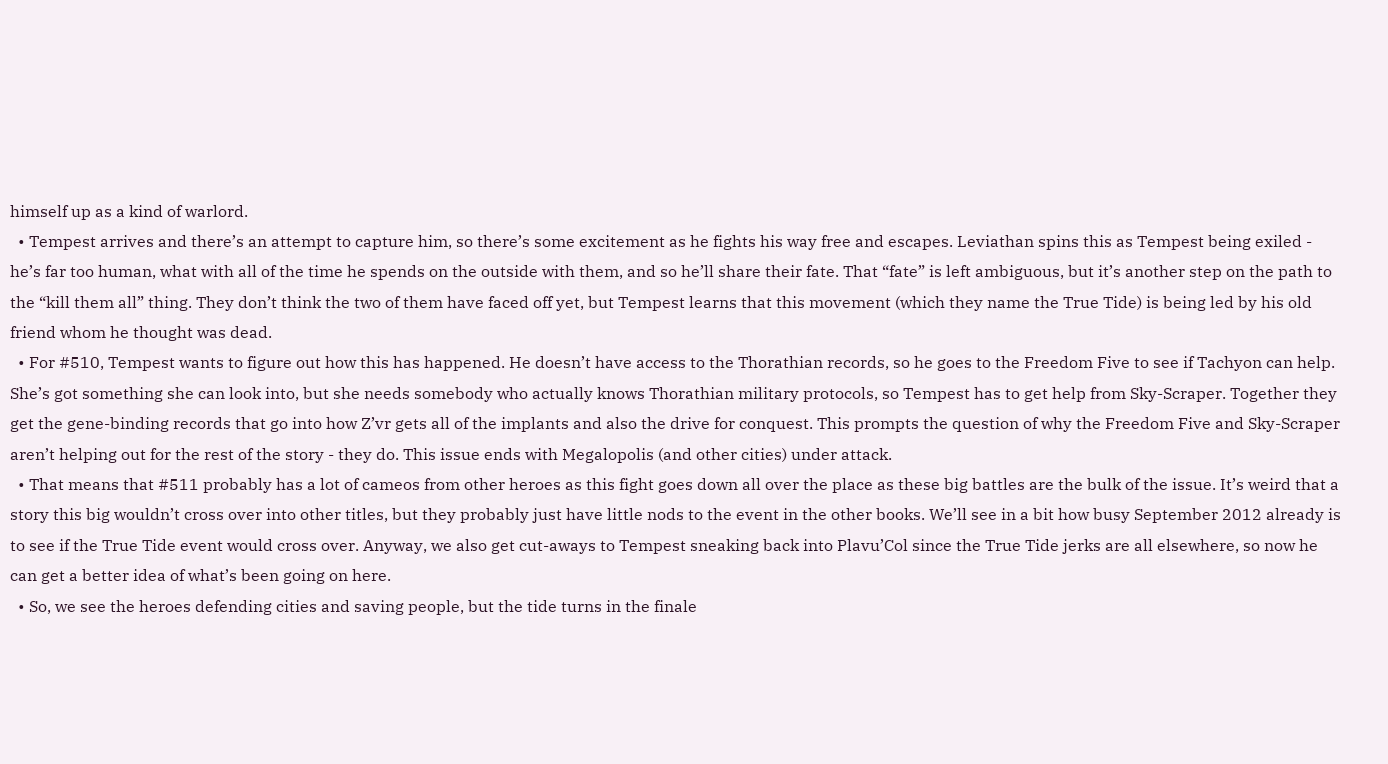himself up as a kind of warlord.
  • Tempest arrives and there’s an attempt to capture him, so there’s some excitement as he fights his way free and escapes. Leviathan spins this as Tempest being exiled - he’s far too human, what with all of the time he spends on the outside with them, and so he’ll share their fate. That “fate” is left ambiguous, but it’s another step on the path to the “kill them all” thing. They don’t think the two of them have faced off yet, but Tempest learns that this movement (which they name the True Tide) is being led by his old friend whom he thought was dead.
  • For #510, Tempest wants to figure out how this has happened. He doesn’t have access to the Thorathian records, so he goes to the Freedom Five to see if Tachyon can help. She’s got something she can look into, but she needs somebody who actually knows Thorathian military protocols, so Tempest has to get help from Sky-Scraper. Together they get the gene-binding records that go into how Z’vr gets all of the implants and also the drive for conquest. This prompts the question of why the Freedom Five and Sky-Scraper aren’t helping out for the rest of the story - they do. This issue ends with Megalopolis (and other cities) under attack.
  • That means that #511 probably has a lot of cameos from other heroes as this fight goes down all over the place as these big battles are the bulk of the issue. It’s weird that a story this big wouldn’t cross over into other titles, but they probably just have little nods to the event in the other books. We’ll see in a bit how busy September 2012 already is to see if the True Tide event would cross over. Anyway, we also get cut-aways to Tempest sneaking back into Plavu’Col since the True Tide jerks are all elsewhere, so now he can get a better idea of what’s been going on here.
  • So, we see the heroes defending cities and saving people, but the tide turns in the finale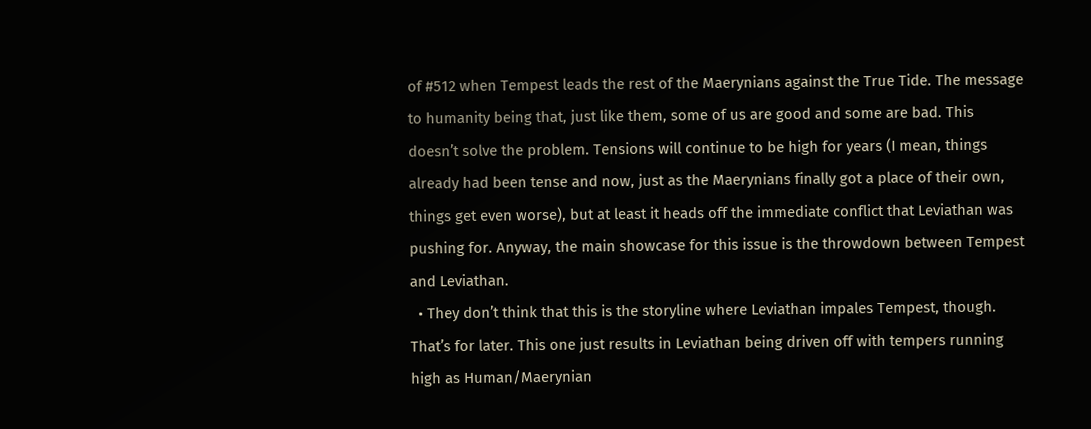of #512 when Tempest leads the rest of the Maerynians against the True Tide. The message to humanity being that, just like them, some of us are good and some are bad. This doesn’t solve the problem. Tensions will continue to be high for years (I mean, things already had been tense and now, just as the Maerynians finally got a place of their own, things get even worse), but at least it heads off the immediate conflict that Leviathan was pushing for. Anyway, the main showcase for this issue is the throwdown between Tempest and Leviathan.
  • They don’t think that this is the storyline where Leviathan impales Tempest, though. That’s for later. This one just results in Leviathan being driven off with tempers running high as Human/Maerynian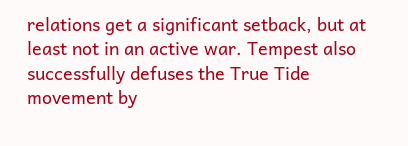relations get a significant setback, but at least not in an active war. Tempest also successfully defuses the True Tide movement by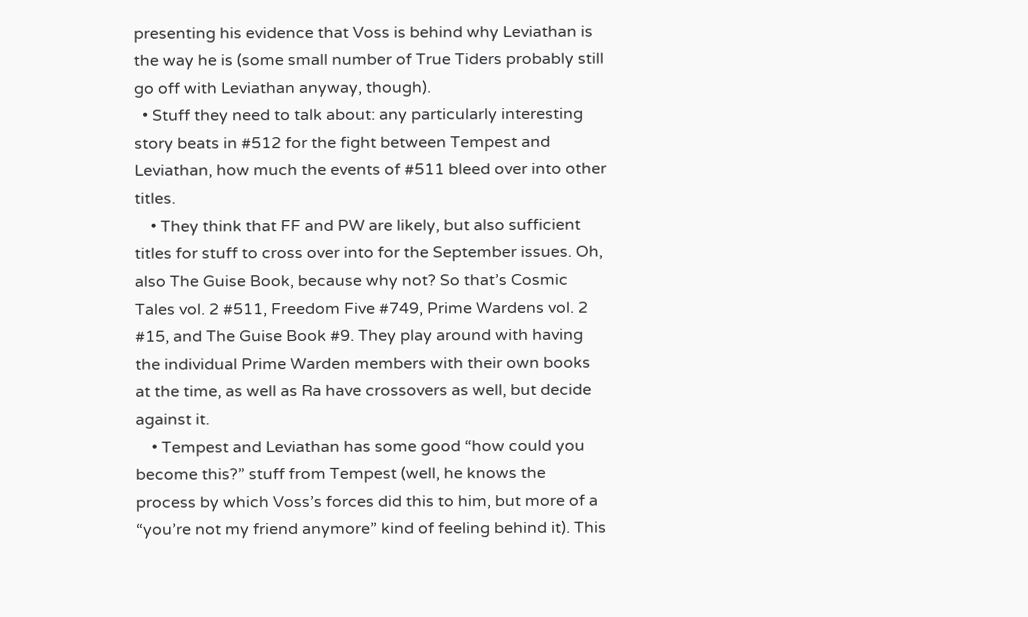presenting his evidence that Voss is behind why Leviathan is the way he is (some small number of True Tiders probably still go off with Leviathan anyway, though).
  • Stuff they need to talk about: any particularly interesting story beats in #512 for the fight between Tempest and Leviathan, how much the events of #511 bleed over into other titles.
    • They think that FF and PW are likely, but also sufficient titles for stuff to cross over into for the September issues. Oh, also The Guise Book, because why not? So that’s Cosmic Tales vol. 2 #511, Freedom Five #749, Prime Wardens vol. 2 #15, and The Guise Book #9. They play around with having the individual Prime Warden members with their own books at the time, as well as Ra have crossovers as well, but decide against it.
    • Tempest and Leviathan has some good “how could you become this?” stuff from Tempest (well, he knows the process by which Voss’s forces did this to him, but more of a “you’re not my friend anymore” kind of feeling behind it). This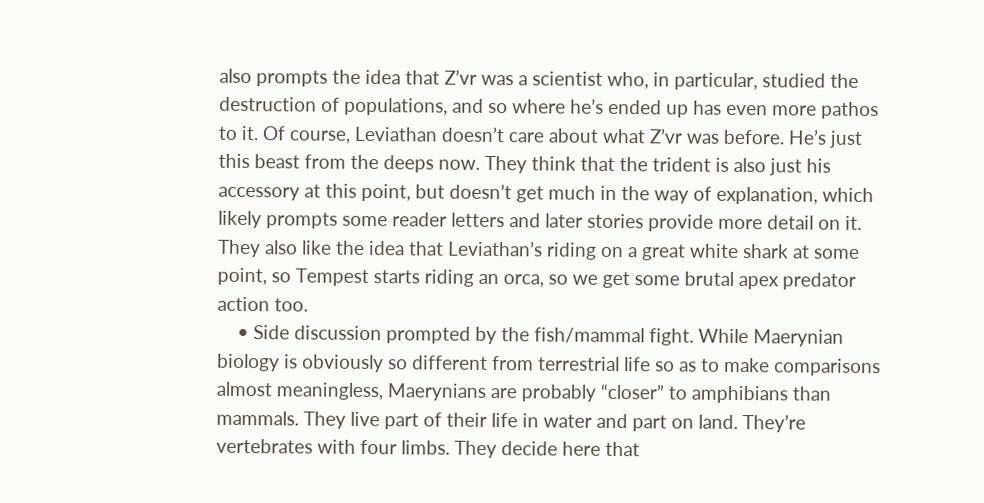also prompts the idea that Z’vr was a scientist who, in particular, studied the destruction of populations, and so where he’s ended up has even more pathos to it. Of course, Leviathan doesn’t care about what Z’vr was before. He’s just this beast from the deeps now. They think that the trident is also just his accessory at this point, but doesn’t get much in the way of explanation, which likely prompts some reader letters and later stories provide more detail on it. They also like the idea that Leviathan’s riding on a great white shark at some point, so Tempest starts riding an orca, so we get some brutal apex predator action too.
    • Side discussion prompted by the fish/mammal fight. While Maerynian biology is obviously so different from terrestrial life so as to make comparisons almost meaningless, Maerynians are probably “closer” to amphibians than mammals. They live part of their life in water and part on land. They’re vertebrates with four limbs. They decide here that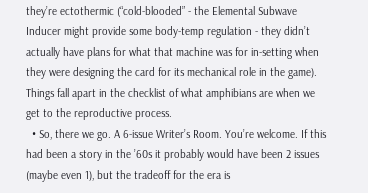they’re ectothermic (“cold-blooded” - the Elemental Subwave Inducer might provide some body-temp regulation - they didn’t actually have plans for what that machine was for in-setting when they were designing the card for its mechanical role in the game). Things fall apart in the checklist of what amphibians are when we get to the reproductive process.
  • So, there we go. A 6-issue Writer’s Room. You’re welcome. If this had been a story in the ’60s it probably would have been 2 issues (maybe even 1), but the tradeoff for the era is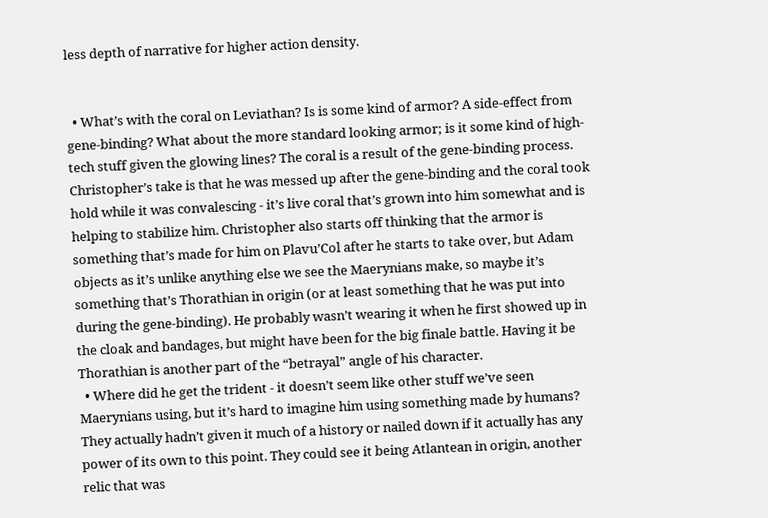less depth of narrative for higher action density.


  • What’s with the coral on Leviathan? Is is some kind of armor? A side-effect from gene-binding? What about the more standard looking armor; is it some kind of high-tech stuff given the glowing lines? The coral is a result of the gene-binding process. Christopher’s take is that he was messed up after the gene-binding and the coral took hold while it was convalescing - it’s live coral that’s grown into him somewhat and is helping to stabilize him. Christopher also starts off thinking that the armor is something that’s made for him on Plavu’Col after he starts to take over, but Adam objects as it’s unlike anything else we see the Maerynians make, so maybe it’s something that’s Thorathian in origin (or at least something that he was put into during the gene-binding). He probably wasn’t wearing it when he first showed up in the cloak and bandages, but might have been for the big finale battle. Having it be Thorathian is another part of the “betrayal” angle of his character.
  • Where did he get the trident - it doesn’t seem like other stuff we’ve seen Maerynians using, but it’s hard to imagine him using something made by humans? They actually hadn’t given it much of a history or nailed down if it actually has any power of its own to this point. They could see it being Atlantean in origin, another relic that was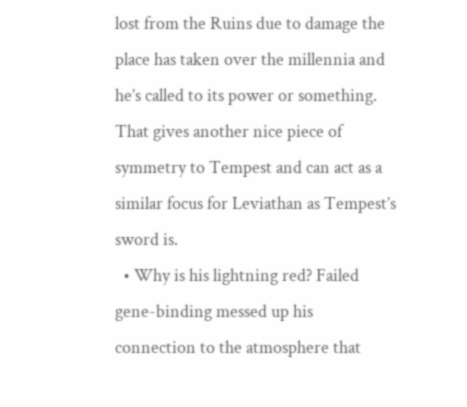lost from the Ruins due to damage the place has taken over the millennia and he’s called to its power or something. That gives another nice piece of symmetry to Tempest and can act as a similar focus for Leviathan as Tempest’s sword is.
  • Why is his lightning red? Failed gene-binding messed up his connection to the atmosphere that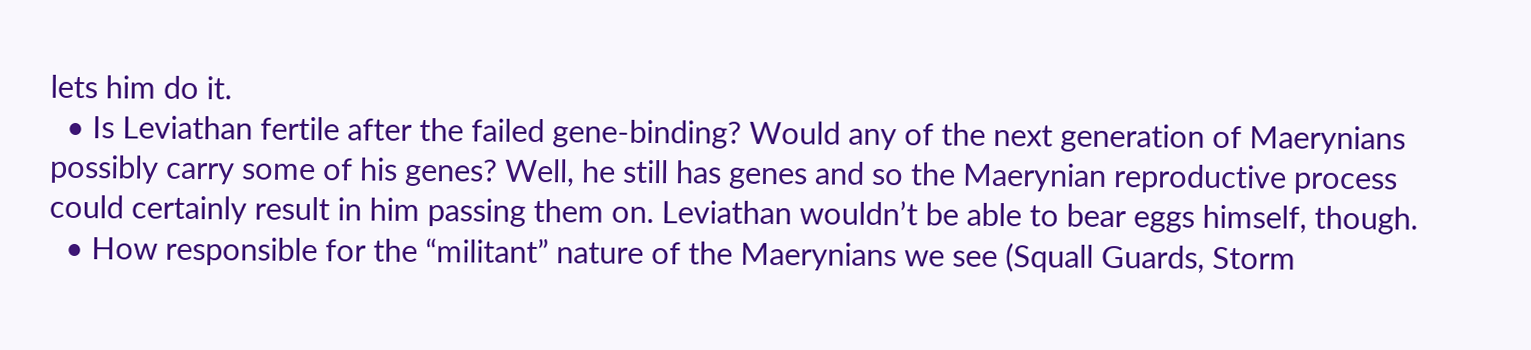lets him do it.
  • Is Leviathan fertile after the failed gene-binding? Would any of the next generation of Maerynians possibly carry some of his genes? Well, he still has genes and so the Maerynian reproductive process could certainly result in him passing them on. Leviathan wouldn’t be able to bear eggs himself, though.
  • How responsible for the “militant” nature of the Maerynians we see (Squall Guards, Storm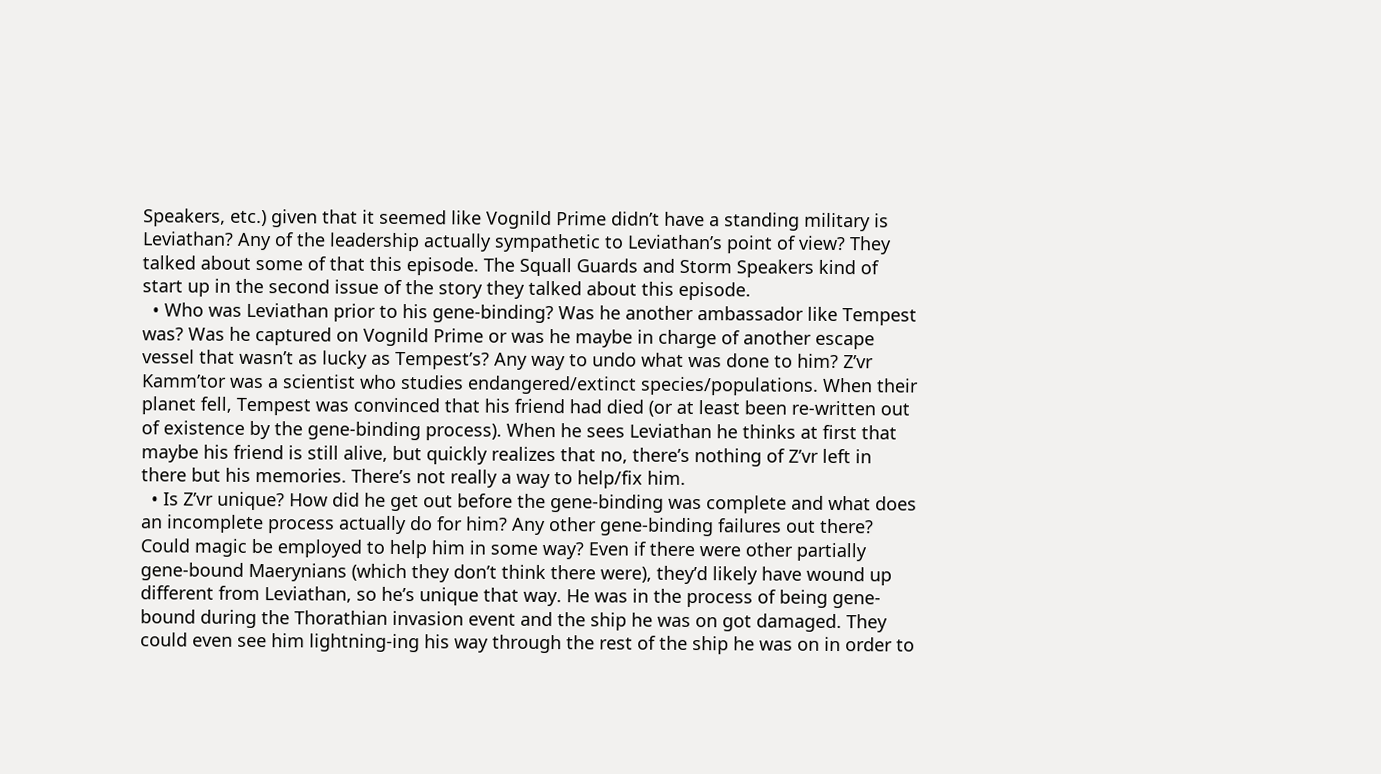Speakers, etc.) given that it seemed like Vognild Prime didn’t have a standing military is Leviathan? Any of the leadership actually sympathetic to Leviathan’s point of view? They talked about some of that this episode. The Squall Guards and Storm Speakers kind of start up in the second issue of the story they talked about this episode.
  • Who was Leviathan prior to his gene-binding? Was he another ambassador like Tempest was? Was he captured on Vognild Prime or was he maybe in charge of another escape vessel that wasn’t as lucky as Tempest’s? Any way to undo what was done to him? Z’vr Kamm’tor was a scientist who studies endangered/extinct species/populations. When their planet fell, Tempest was convinced that his friend had died (or at least been re-written out of existence by the gene-binding process). When he sees Leviathan he thinks at first that maybe his friend is still alive, but quickly realizes that no, there’s nothing of Z’vr left in there but his memories. There’s not really a way to help/fix him.
  • Is Z’vr unique? How did he get out before the gene-binding was complete and what does an incomplete process actually do for him? Any other gene-binding failures out there? Could magic be employed to help him in some way? Even if there were other partially gene-bound Maerynians (which they don’t think there were), they’d likely have wound up different from Leviathan, so he’s unique that way. He was in the process of being gene-bound during the Thorathian invasion event and the ship he was on got damaged. They could even see him lightning-ing his way through the rest of the ship he was on in order to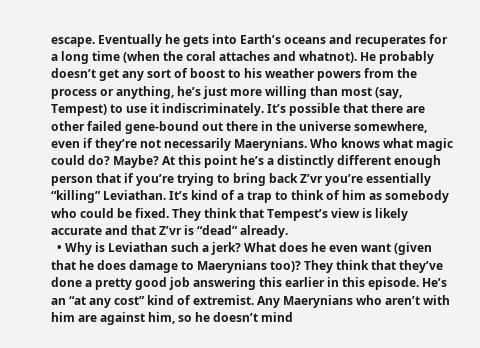escape. Eventually he gets into Earth’s oceans and recuperates for a long time (when the coral attaches and whatnot). He probably doesn’t get any sort of boost to his weather powers from the process or anything, he’s just more willing than most (say, Tempest) to use it indiscriminately. It’s possible that there are other failed gene-bound out there in the universe somewhere, even if they’re not necessarily Maerynians. Who knows what magic could do? Maybe? At this point he’s a distinctly different enough person that if you’re trying to bring back Z’vr you’re essentially “killing” Leviathan. It’s kind of a trap to think of him as somebody who could be fixed. They think that Tempest’s view is likely accurate and that Z’vr is “dead” already.
  • Why is Leviathan such a jerk? What does he even want (given that he does damage to Maerynians too)? They think that they’ve done a pretty good job answering this earlier in this episode. He’s an “at any cost” kind of extremist. Any Maerynians who aren’t with him are against him, so he doesn’t mind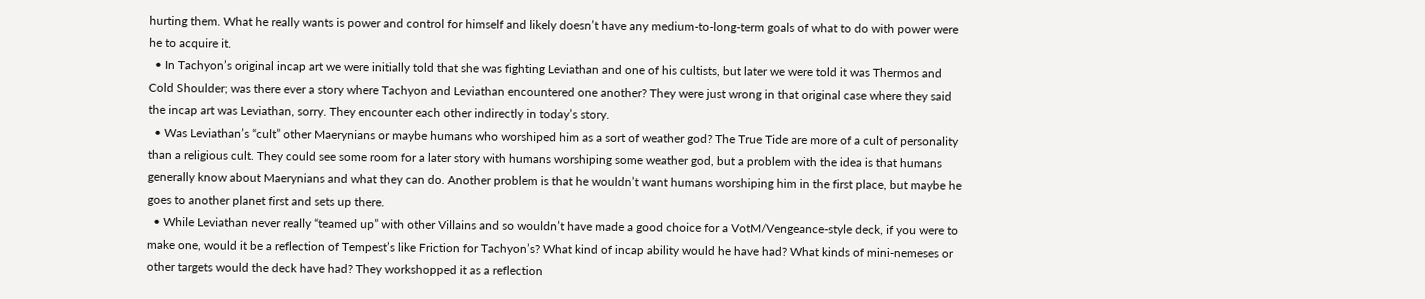hurting them. What he really wants is power and control for himself and likely doesn’t have any medium-to-long-term goals of what to do with power were he to acquire it.
  • In Tachyon’s original incap art we were initially told that she was fighting Leviathan and one of his cultists, but later we were told it was Thermos and Cold Shoulder; was there ever a story where Tachyon and Leviathan encountered one another? They were just wrong in that original case where they said the incap art was Leviathan, sorry. They encounter each other indirectly in today’s story.
  • Was Leviathan’s “cult” other Maerynians or maybe humans who worshiped him as a sort of weather god? The True Tide are more of a cult of personality than a religious cult. They could see some room for a later story with humans worshiping some weather god, but a problem with the idea is that humans generally know about Maerynians and what they can do. Another problem is that he wouldn’t want humans worshiping him in the first place, but maybe he goes to another planet first and sets up there.
  • While Leviathan never really “teamed up” with other Villains and so wouldn’t have made a good choice for a VotM/Vengeance-style deck, if you were to make one, would it be a reflection of Tempest’s like Friction for Tachyon’s? What kind of incap ability would he have had? What kinds of mini-nemeses or other targets would the deck have had? They workshopped it as a reflection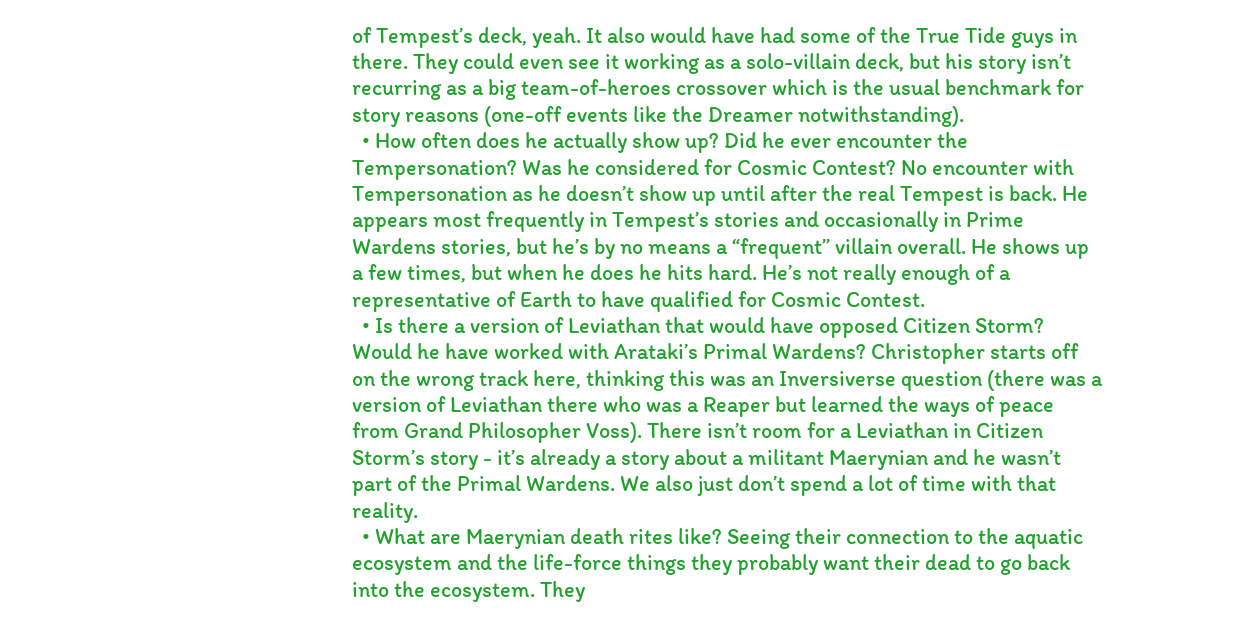of Tempest’s deck, yeah. It also would have had some of the True Tide guys in there. They could even see it working as a solo-villain deck, but his story isn’t recurring as a big team-of-heroes crossover which is the usual benchmark for story reasons (one-off events like the Dreamer notwithstanding).
  • How often does he actually show up? Did he ever encounter the Tempersonation? Was he considered for Cosmic Contest? No encounter with Tempersonation as he doesn’t show up until after the real Tempest is back. He appears most frequently in Tempest’s stories and occasionally in Prime Wardens stories, but he’s by no means a “frequent” villain overall. He shows up a few times, but when he does he hits hard. He’s not really enough of a representative of Earth to have qualified for Cosmic Contest.
  • Is there a version of Leviathan that would have opposed Citizen Storm? Would he have worked with Arataki’s Primal Wardens? Christopher starts off on the wrong track here, thinking this was an Inversiverse question (there was a version of Leviathan there who was a Reaper but learned the ways of peace from Grand Philosopher Voss). There isn’t room for a Leviathan in Citizen Storm’s story - it’s already a story about a militant Maerynian and he wasn’t part of the Primal Wardens. We also just don’t spend a lot of time with that reality.
  • What are Maerynian death rites like? Seeing their connection to the aquatic ecosystem and the life-force things they probably want their dead to go back into the ecosystem. They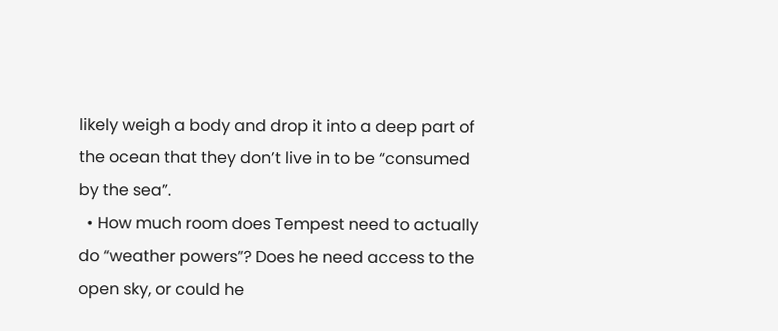likely weigh a body and drop it into a deep part of the ocean that they don’t live in to be “consumed by the sea”.
  • How much room does Tempest need to actually do “weather powers”? Does he need access to the open sky, or could he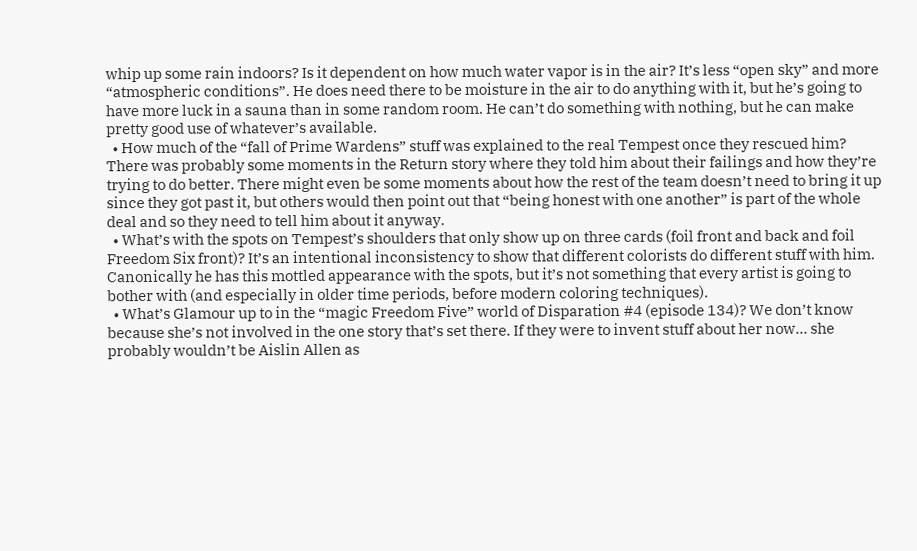whip up some rain indoors? Is it dependent on how much water vapor is in the air? It’s less “open sky” and more “atmospheric conditions”. He does need there to be moisture in the air to do anything with it, but he’s going to have more luck in a sauna than in some random room. He can’t do something with nothing, but he can make pretty good use of whatever’s available.
  • How much of the “fall of Prime Wardens” stuff was explained to the real Tempest once they rescued him? There was probably some moments in the Return story where they told him about their failings and how they’re trying to do better. There might even be some moments about how the rest of the team doesn’t need to bring it up since they got past it, but others would then point out that “being honest with one another” is part of the whole deal and so they need to tell him about it anyway.
  • What’s with the spots on Tempest’s shoulders that only show up on three cards (foil front and back and foil Freedom Six front)? It’s an intentional inconsistency to show that different colorists do different stuff with him. Canonically he has this mottled appearance with the spots, but it’s not something that every artist is going to bother with (and especially in older time periods, before modern coloring techniques).
  • What’s Glamour up to in the “magic Freedom Five” world of Disparation #4 (episode 134)? We don’t know because she’s not involved in the one story that’s set there. If they were to invent stuff about her now… she probably wouldn’t be Aislin Allen as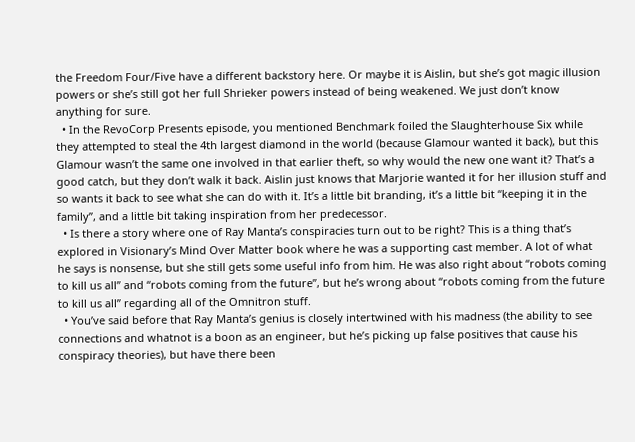the Freedom Four/Five have a different backstory here. Or maybe it is Aislin, but she’s got magic illusion powers or she’s still got her full Shrieker powers instead of being weakened. We just don’t know anything for sure.
  • In the RevoCorp Presents episode, you mentioned Benchmark foiled the Slaughterhouse Six while they attempted to steal the 4th largest diamond in the world (because Glamour wanted it back), but this Glamour wasn’t the same one involved in that earlier theft, so why would the new one want it? That’s a good catch, but they don’t walk it back. Aislin just knows that Marjorie wanted it for her illusion stuff and so wants it back to see what she can do with it. It’s a little bit branding, it’s a little bit “keeping it in the family”, and a little bit taking inspiration from her predecessor.
  • Is there a story where one of Ray Manta’s conspiracies turn out to be right? This is a thing that’s explored in Visionary’s Mind Over Matter book where he was a supporting cast member. A lot of what he says is nonsense, but she still gets some useful info from him. He was also right about “robots coming to kill us all” and “robots coming from the future”, but he’s wrong about “robots coming from the future to kill us all” regarding all of the Omnitron stuff.
  • You’ve said before that Ray Manta’s genius is closely intertwined with his madness (the ability to see connections and whatnot is a boon as an engineer, but he’s picking up false positives that cause his conspiracy theories), but have there been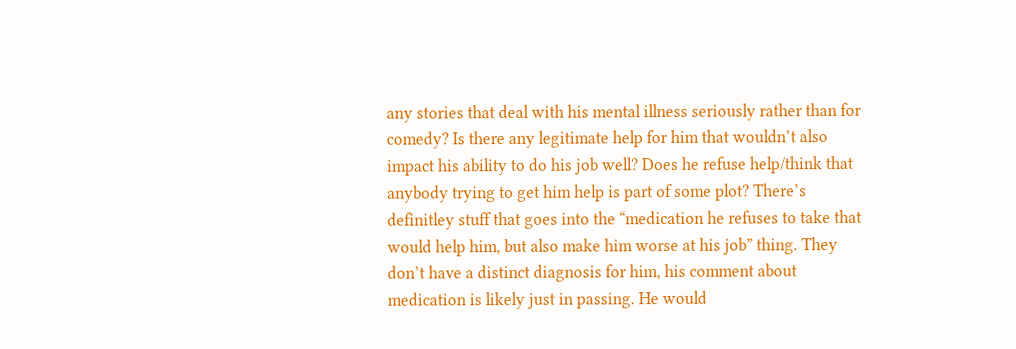any stories that deal with his mental illness seriously rather than for comedy? Is there any legitimate help for him that wouldn’t also impact his ability to do his job well? Does he refuse help/think that anybody trying to get him help is part of some plot? There’s definitley stuff that goes into the “medication he refuses to take that would help him, but also make him worse at his job” thing. They don’t have a distinct diagnosis for him, his comment about medication is likely just in passing. He would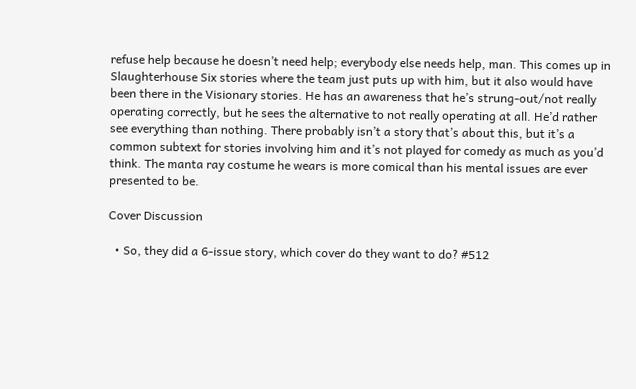refuse help because he doesn’t need help; everybody else needs help, man. This comes up in Slaughterhouse Six stories where the team just puts up with him, but it also would have been there in the Visionary stories. He has an awareness that he’s strung-out/not really operating correctly, but he sees the alternative to not really operating at all. He’d rather see everything than nothing. There probably isn’t a story that’s about this, but it’s a common subtext for stories involving him and it’s not played for comedy as much as you’d think. The manta ray costume he wears is more comical than his mental issues are ever presented to be.

Cover Discussion

  • So, they did a 6-issue story, which cover do they want to do? #512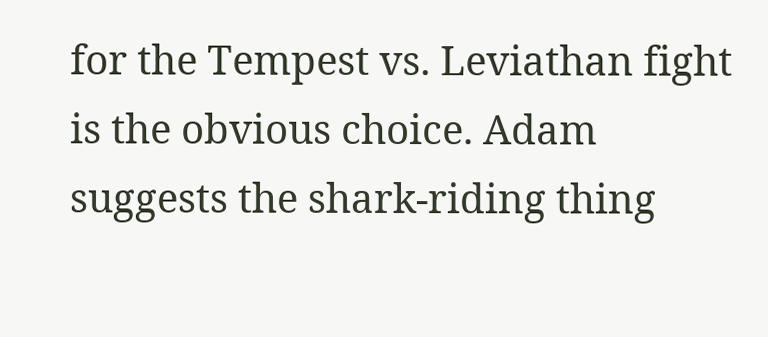for the Tempest vs. Leviathan fight is the obvious choice. Adam suggests the shark-riding thing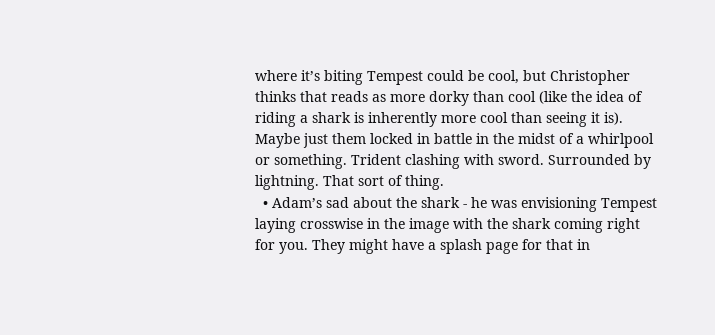where it’s biting Tempest could be cool, but Christopher thinks that reads as more dorky than cool (like the idea of riding a shark is inherently more cool than seeing it is). Maybe just them locked in battle in the midst of a whirlpool or something. Trident clashing with sword. Surrounded by lightning. That sort of thing.
  • Adam’s sad about the shark - he was envisioning Tempest laying crosswise in the image with the shark coming right for you. They might have a splash page for that in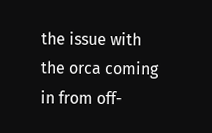the issue with the orca coming in from off-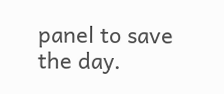panel to save the day.